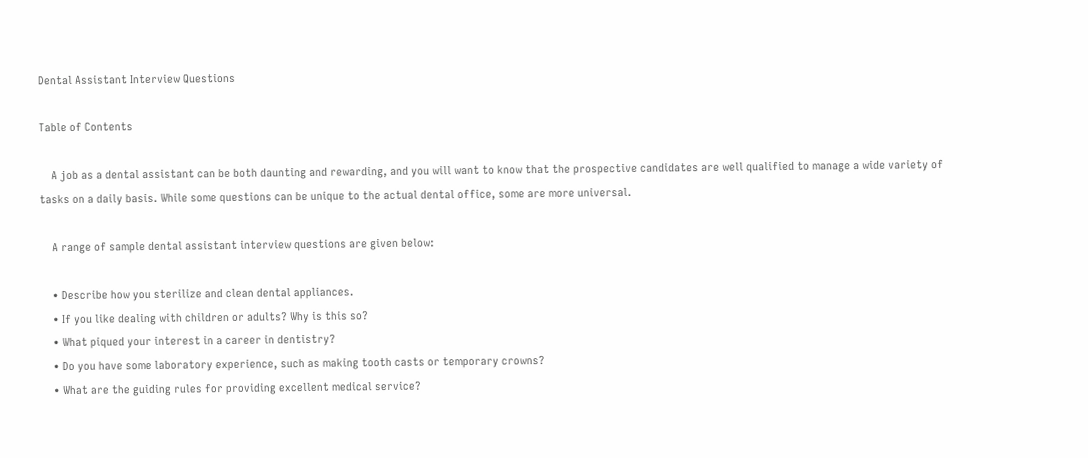Dental Assistant Interview Questions

Table of Contents

    A job as a dental assistant can be both daunting and rewarding, and you will want to know that the prospective candidates are well qualified to manage a wide variety of tasks on a daily basis. While some questions can be unique to the actual dental office, some are more universal.

    A range of sample dental assistant interview questions are given below:

    • Describe how you sterilize and clean dental appliances.
    • If you like dealing with children or adults? Why is this so?
    • What piqued your interest in a career in dentistry?
    • Do you have some laboratory experience, such as making tooth casts or temporary crowns?
    • What are the guiding rules for providing excellent medical service?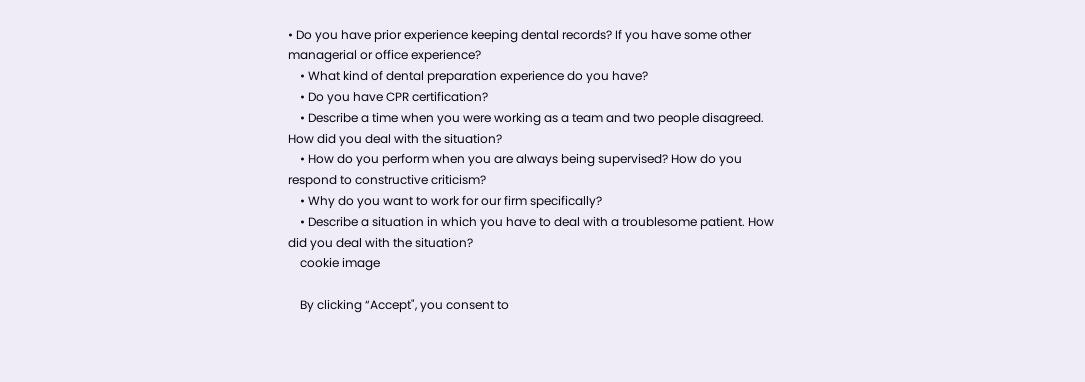• Do you have prior experience keeping dental records? If you have some other managerial or office experience?
    • What kind of dental preparation experience do you have?
    • Do you have CPR certification?
    • Describe a time when you were working as a team and two people disagreed. How did you deal with the situation?
    • How do you perform when you are always being supervised? How do you respond to constructive criticism?
    • Why do you want to work for our firm specifically?
    • Describe a situation in which you have to deal with a troublesome patient. How did you deal with the situation?
    cookie image

    By clicking “Accept", you consent to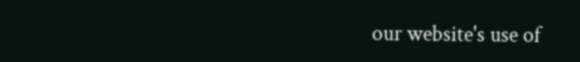our website's use of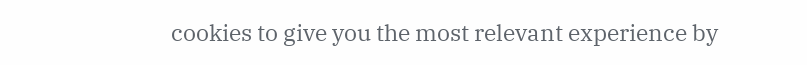cookies to give you the most relevant experience by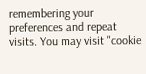remembering your preferences and repeat visits. You may visit "cookie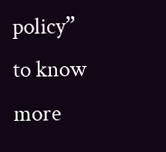policy” to know more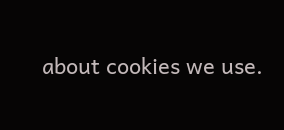about cookies we use.